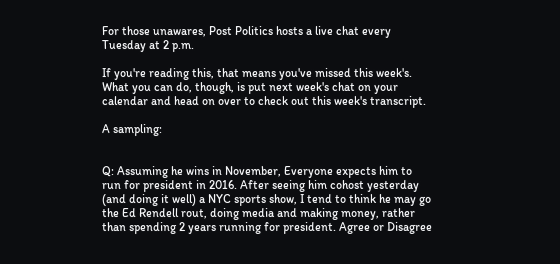For those unawares, Post Politics hosts a live chat every Tuesday at 2 p.m.

If you're reading this, that means you've missed this week's. What you can do, though, is put next week's chat on your calendar and head on over to check out this week's transcript.

A sampling:


Q: Assuming he wins in November, Everyone expects him to run for president in 2016. After seeing him cohost yesterday (and doing it well) a NYC sports show, I tend to think he may go the Ed Rendell rout, doing media and making money, rather than spending 2 years running for president. Agree or Disagree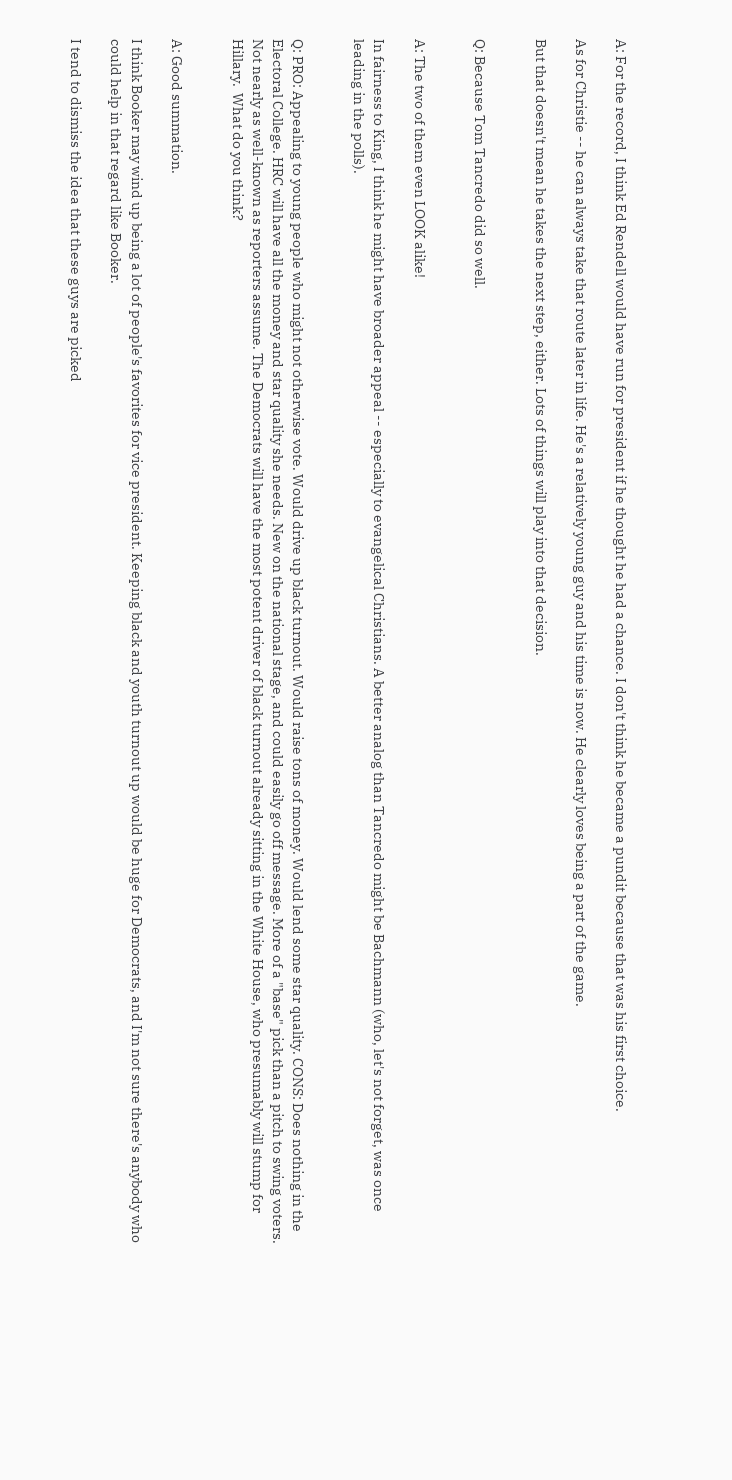A: For the record, I think Ed Rendell would have run for president if he thought he had a chance. I don't think he became a pundit because that was his first choice.

As for Christie -- he can always take that route later in life. He's a relatively young guy and his time is now. He clearly loves being a part of the game.

But that doesn't mean he takes the next step, either. Lots of things will play into that decision.


Q: Because Tom Tancredo did so well.


A: The two of them even LOOK alike!

In fairness to King, I think he might have broader appeal -- especially to evangelical Christians. A better analog than Tancredo might be Bachmann (who, let's not forget, was once leading in the polls).


Q: PRO: Appealing to young people who might not otherwise vote. Would drive up black turnout. Would raise tons of money. Would lend some star quality. CONS: Does nothing in the Electoral College. HRC will have all the money and star quality she needs. New on the national stage, and could easily go off message. More of a "base" pick than a pitch to swing voters. Not nearly as well-known as reporters assume. The Democrats will have the most potent driver of black turnout already sitting in the White House, who presumably will stump for Hillary.  What do you think?


A: Good summation.

I think Booker may wind up being a lot of people's favorites for vice president. Keeping black and youth turnout up would be huge for Democrats, and I'm not sure there's anybody who could help in that regard like Booker.

I tend to dismiss the idea that these guys are picked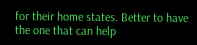for their home states. Better to have the one that can help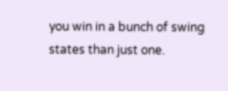you win in a bunch of swing states than just one.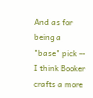And as for being a "base" pick -- I think Booker crafts a more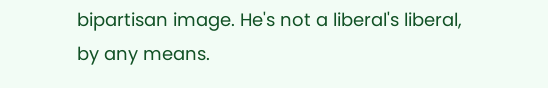bipartisan image. He's not a liberal's liberal, by any means.